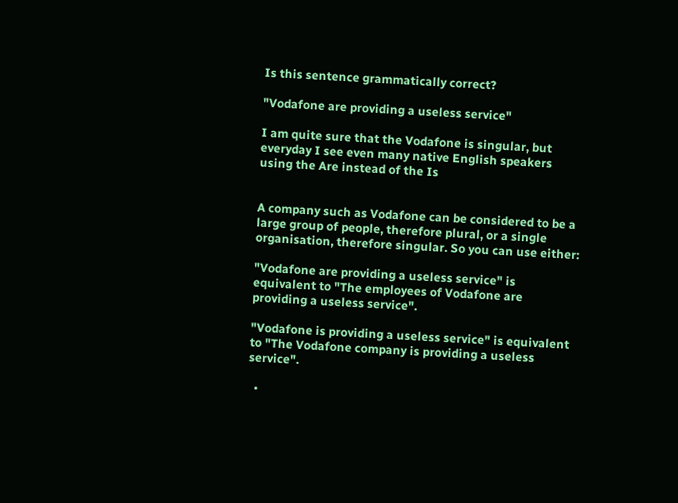Is this sentence grammatically correct?

"Vodafone are providing a useless service"

I am quite sure that the Vodafone is singular, but everyday I see even many native English speakers using the Are instead of the Is


A company such as Vodafone can be considered to be a large group of people, therefore plural, or a single organisation, therefore singular. So you can use either:

"Vodafone are providing a useless service" is equivalent to "The employees of Vodafone are providing a useless service".

"Vodafone is providing a useless service" is equivalent to "The Vodafone company is providing a useless service".

  •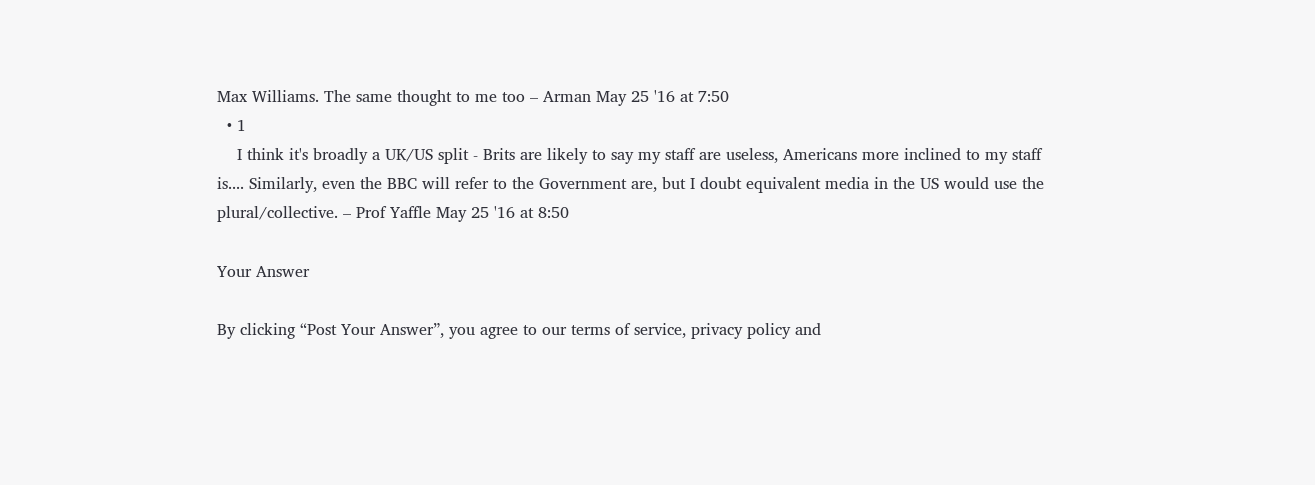Max Williams. The same thought to me too – Arman May 25 '16 at 7:50
  • 1
    I think it's broadly a UK/US split - Brits are likely to say my staff are useless, Americans more inclined to my staff is.... Similarly, even the BBC will refer to the Government are, but I doubt equivalent media in the US would use the plural/collective. – Prof Yaffle May 25 '16 at 8:50

Your Answer

By clicking “Post Your Answer”, you agree to our terms of service, privacy policy and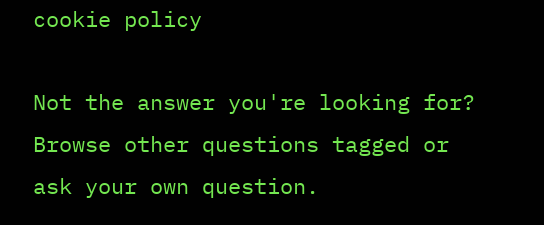cookie policy

Not the answer you're looking for? Browse other questions tagged or ask your own question.